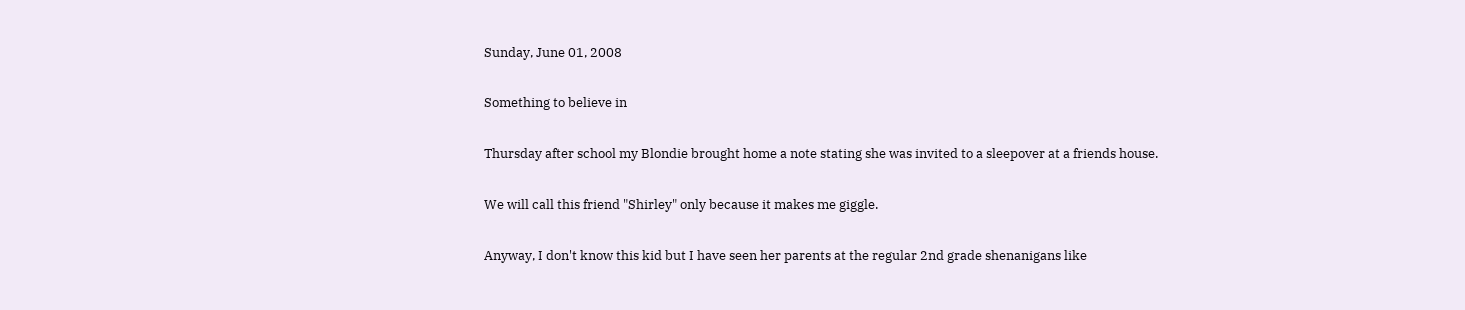Sunday, June 01, 2008

Something to believe in

Thursday after school my Blondie brought home a note stating she was invited to a sleepover at a friends house.

We will call this friend "Shirley" only because it makes me giggle.

Anyway, I don't know this kid but I have seen her parents at the regular 2nd grade shenanigans like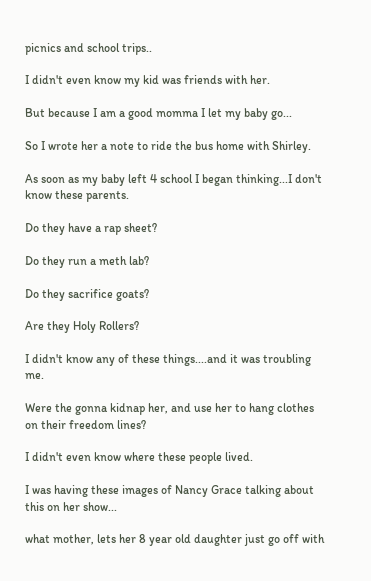picnics and school trips..

I didn't even know my kid was friends with her.

But because I am a good momma I let my baby go...

So I wrote her a note to ride the bus home with Shirley.

As soon as my baby left 4 school I began thinking...I don't know these parents.

Do they have a rap sheet?

Do they run a meth lab?

Do they sacrifice goats?

Are they Holy Rollers?

I didn't know any of these things....and it was troubling me.

Were the gonna kidnap her, and use her to hang clothes on their freedom lines?

I didn't even know where these people lived.

I was having these images of Nancy Grace talking about this on her show...

what mother, lets her 8 year old daughter just go off with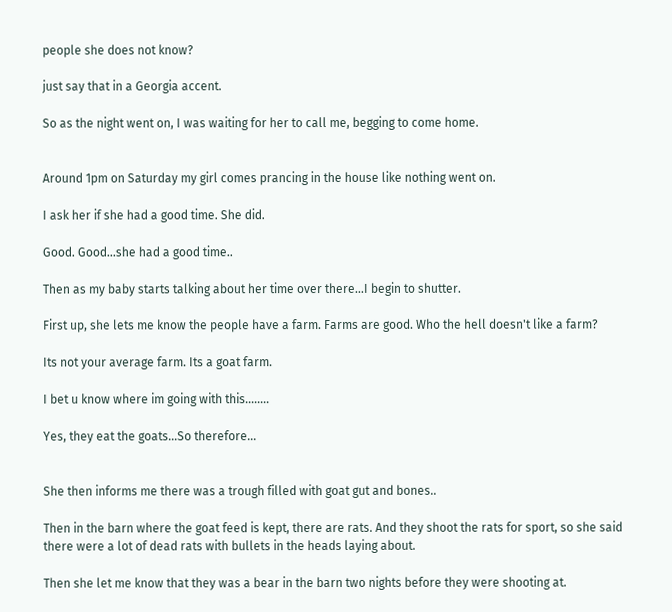people she does not know?

just say that in a Georgia accent.

So as the night went on, I was waiting for her to call me, begging to come home.


Around 1pm on Saturday my girl comes prancing in the house like nothing went on.

I ask her if she had a good time. She did.

Good. Good...she had a good time..

Then as my baby starts talking about her time over there...I begin to shutter.

First up, she lets me know the people have a farm. Farms are good. Who the hell doesn't like a farm?

Its not your average farm. Its a goat farm.

I bet u know where im going with this........

Yes, they eat the goats...So therefore...


She then informs me there was a trough filled with goat gut and bones..

Then in the barn where the goat feed is kept, there are rats. And they shoot the rats for sport, so she said there were a lot of dead rats with bullets in the heads laying about.

Then she let me know that they was a bear in the barn two nights before they were shooting at.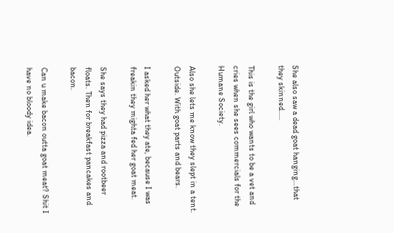She also saw a dead goat hanging...that they skinned.....

This is the girl who wants to be a vet and cries when she sees commercials for the Humane Society.

Also she lets me know they slept in a tent. Outside. With goat parts and bears.

I asked her what they ate, because I was freakin they mighta fed her goat meat.

She says they had pizza and rootbeer floats. Then for breakfast pancakes and bacon.

Can u make bacon outta goat meat? Shit I have no bloody idea.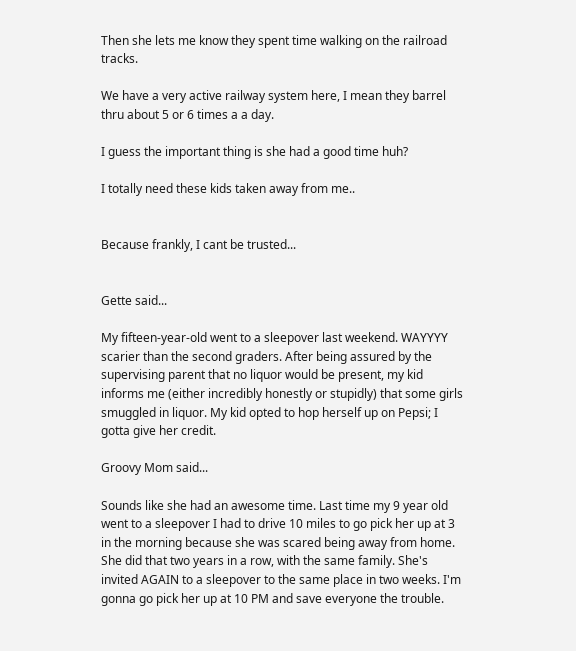Then she lets me know they spent time walking on the railroad tracks.

We have a very active railway system here, I mean they barrel thru about 5 or 6 times a a day.

I guess the important thing is she had a good time huh?

I totally need these kids taken away from me..


Because frankly, I cant be trusted...


Gette said...

My fifteen-year-old went to a sleepover last weekend. WAYYYY scarier than the second graders. After being assured by the supervising parent that no liquor would be present, my kid informs me (either incredibly honestly or stupidly) that some girls smuggled in liquor. My kid opted to hop herself up on Pepsi; I gotta give her credit.

Groovy Mom said...

Sounds like she had an awesome time. Last time my 9 year old went to a sleepover I had to drive 10 miles to go pick her up at 3 in the morning because she was scared being away from home. She did that two years in a row, with the same family. She's invited AGAIN to a sleepover to the same place in two weeks. I'm gonna go pick her up at 10 PM and save everyone the trouble.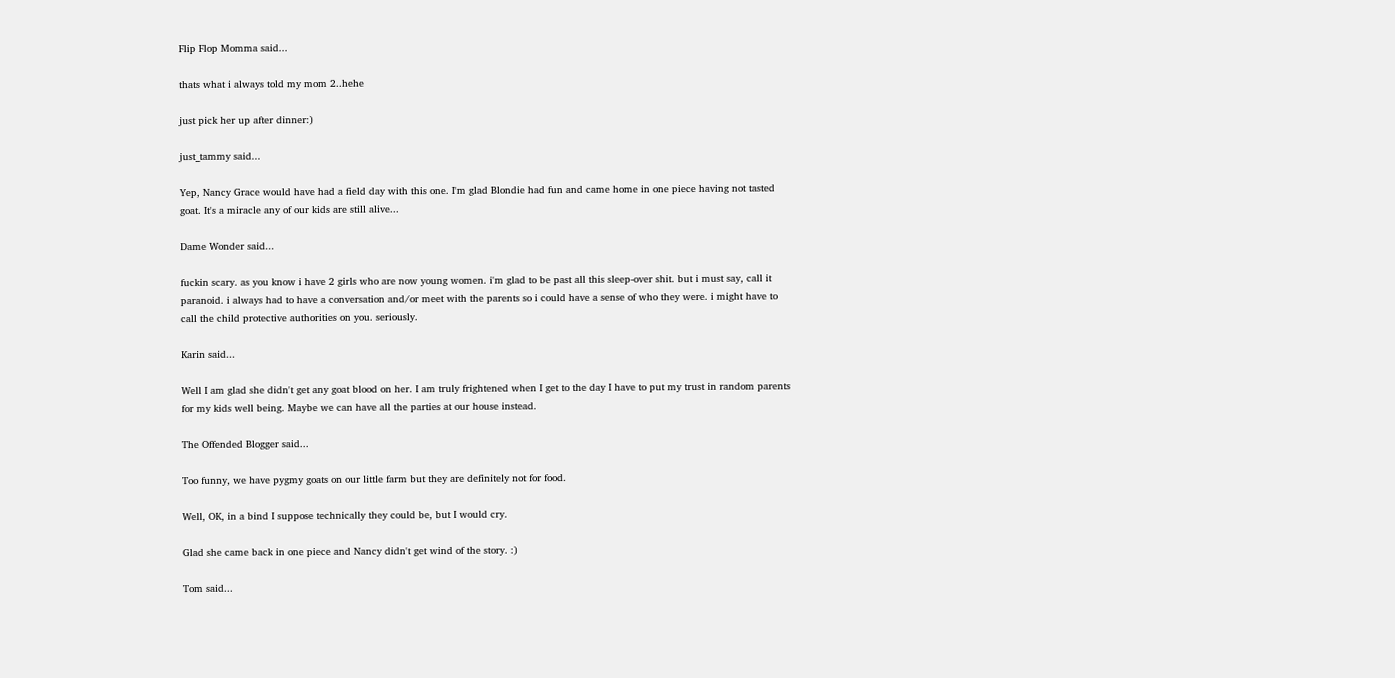Flip Flop Momma said...

thats what i always told my mom 2..hehe

just pick her up after dinner:)

just_tammy said...

Yep, Nancy Grace would have had a field day with this one. I'm glad Blondie had fun and came home in one piece having not tasted goat. It's a miracle any of our kids are still alive...

Dame Wonder said...

fuckin scary. as you know i have 2 girls who are now young women. i'm glad to be past all this sleep-over shit. but i must say, call it paranoid. i always had to have a conversation and/or meet with the parents so i could have a sense of who they were. i might have to call the child protective authorities on you. seriously.

Karin said...

Well I am glad she didn't get any goat blood on her. I am truly frightened when I get to the day I have to put my trust in random parents for my kids well being. Maybe we can have all the parties at our house instead.

The Offended Blogger said...

Too funny, we have pygmy goats on our little farm but they are definitely not for food.

Well, OK, in a bind I suppose technically they could be, but I would cry.

Glad she came back in one piece and Nancy didn't get wind of the story. :)

Tom said...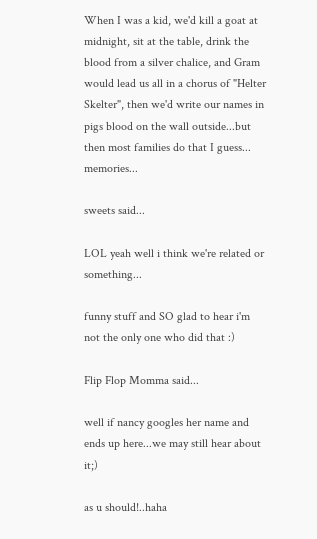When I was a kid, we'd kill a goat at midnight, sit at the table, drink the blood from a silver chalice, and Gram
would lead us all in a chorus of "Helter Skelter", then we'd write our names in pigs blood on the wall outside...but then most families do that I guess... memories...

sweets said...

LOL yeah well i think we're related or something...

funny stuff and SO glad to hear i'm not the only one who did that :)

Flip Flop Momma said...

well if nancy googles her name and ends up here...we may still hear about it;)

as u should!..haha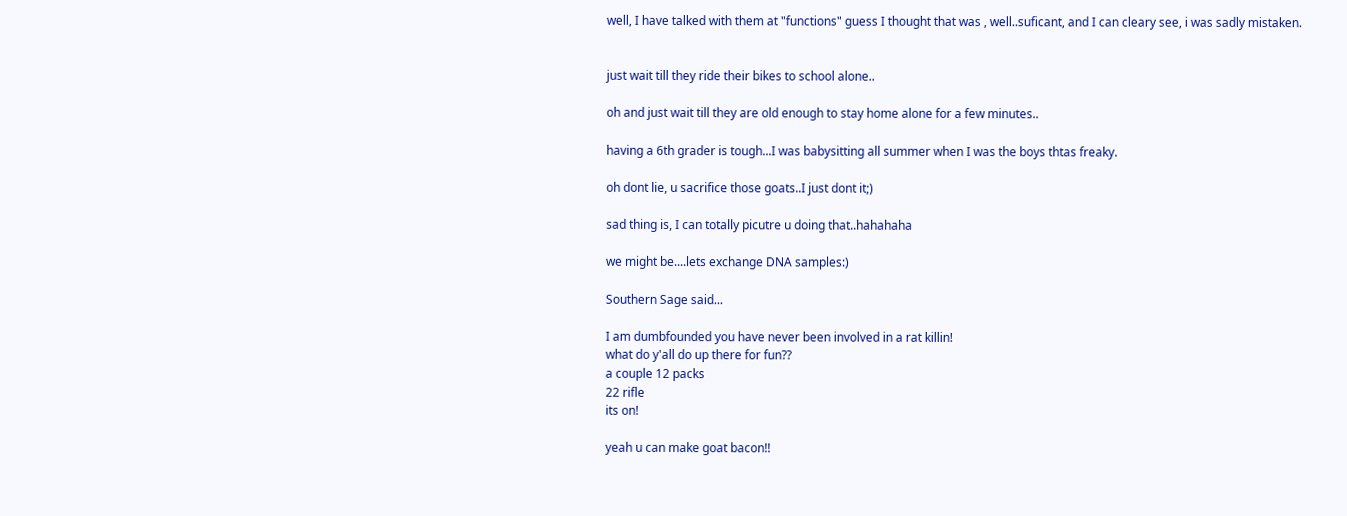well, I have talked with them at "functions" guess I thought that was , well..suficant, and I can cleary see, i was sadly mistaken.


just wait till they ride their bikes to school alone..

oh and just wait till they are old enough to stay home alone for a few minutes..

having a 6th grader is tough...I was babysitting all summer when I was the boys thtas freaky.

oh dont lie, u sacrifice those goats..I just dont it;)

sad thing is, I can totally picutre u doing that..hahahaha

we might be....lets exchange DNA samples:)

Southern Sage said...

I am dumbfounded you have never been involved in a rat killin!
what do y'all do up there for fun??
a couple 12 packs
22 rifle
its on!

yeah u can make goat bacon!!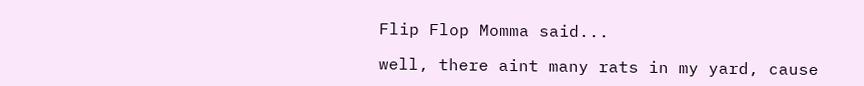Flip Flop Momma said...

well, there aint many rats in my yard, cause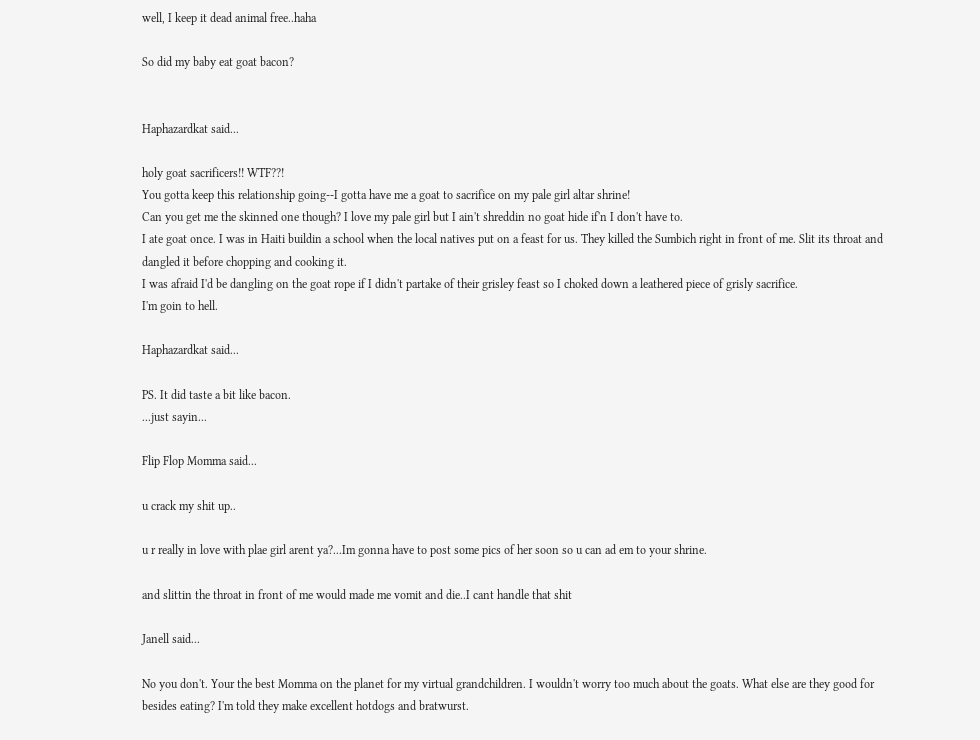well, I keep it dead animal free..haha

So did my baby eat goat bacon?


Haphazardkat said...

holy goat sacrificers!! WTF??!
You gotta keep this relationship going--I gotta have me a goat to sacrifice on my pale girl altar shrine!
Can you get me the skinned one though? I love my pale girl but I ain't shreddin no goat hide if'n I don't have to.
I ate goat once. I was in Haiti buildin a school when the local natives put on a feast for us. They killed the Sumbich right in front of me. Slit its throat and dangled it before chopping and cooking it.
I was afraid I'd be dangling on the goat rope if I didn't partake of their grisley feast so I choked down a leathered piece of grisly sacrifice.
I'm goin to hell.

Haphazardkat said...

PS. It did taste a bit like bacon.
...just sayin...

Flip Flop Momma said...

u crack my shit up..

u r really in love with plae girl arent ya?...Im gonna have to post some pics of her soon so u can ad em to your shrine.

and slittin the throat in front of me would made me vomit and die..I cant handle that shit

Janell said...

No you don't. Your the best Momma on the planet for my virtual grandchildren. I wouldn't worry too much about the goats. What else are they good for besides eating? I'm told they make excellent hotdogs and bratwurst.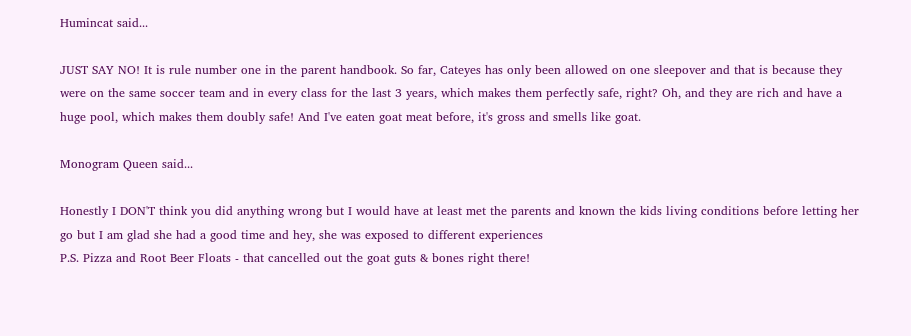Humincat said...

JUST SAY NO! It is rule number one in the parent handbook. So far, Cateyes has only been allowed on one sleepover and that is because they were on the same soccer team and in every class for the last 3 years, which makes them perfectly safe, right? Oh, and they are rich and have a huge pool, which makes them doubly safe! And I've eaten goat meat before, it's gross and smells like goat.

Monogram Queen said...

Honestly I DON'T think you did anything wrong but I would have at least met the parents and known the kids living conditions before letting her go but I am glad she had a good time and hey, she was exposed to different experiences
P.S. Pizza and Root Beer Floats - that cancelled out the goat guts & bones right there!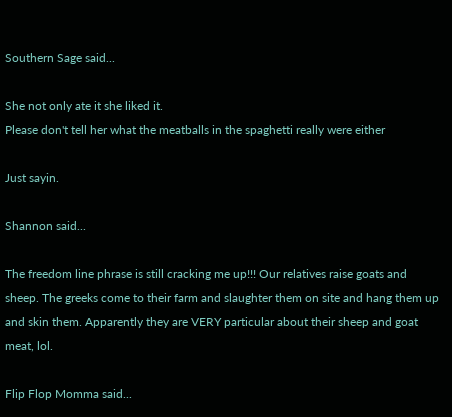Southern Sage said...

She not only ate it she liked it.
Please don't tell her what the meatballs in the spaghetti really were either

Just sayin.

Shannon said...

The freedom line phrase is still cracking me up!!! Our relatives raise goats and sheep. The greeks come to their farm and slaughter them on site and hang them up and skin them. Apparently they are VERY particular about their sheep and goat meat, lol.

Flip Flop Momma said...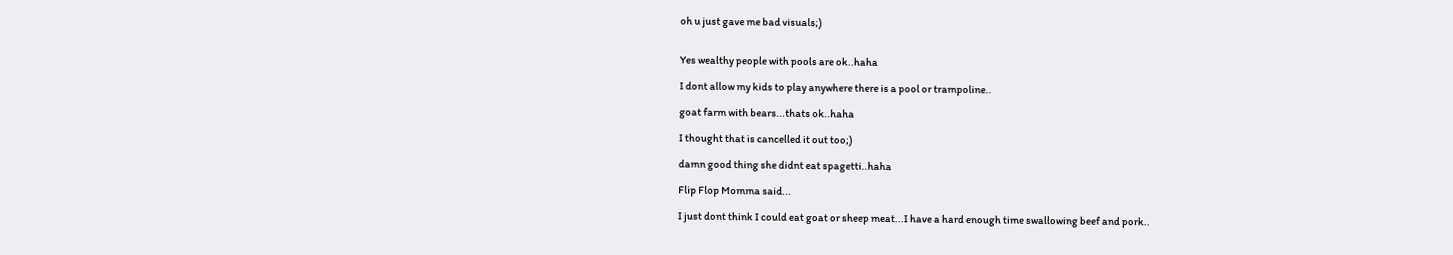oh u just gave me bad visuals;)


Yes wealthy people with pools are ok..haha

I dont allow my kids to play anywhere there is a pool or trampoline..

goat farm with bears...thats ok..haha

I thought that is cancelled it out too;)

damn good thing she didnt eat spagetti..haha

Flip Flop Momma said...

I just dont think I could eat goat or sheep meat...I have a hard enough time swallowing beef and pork..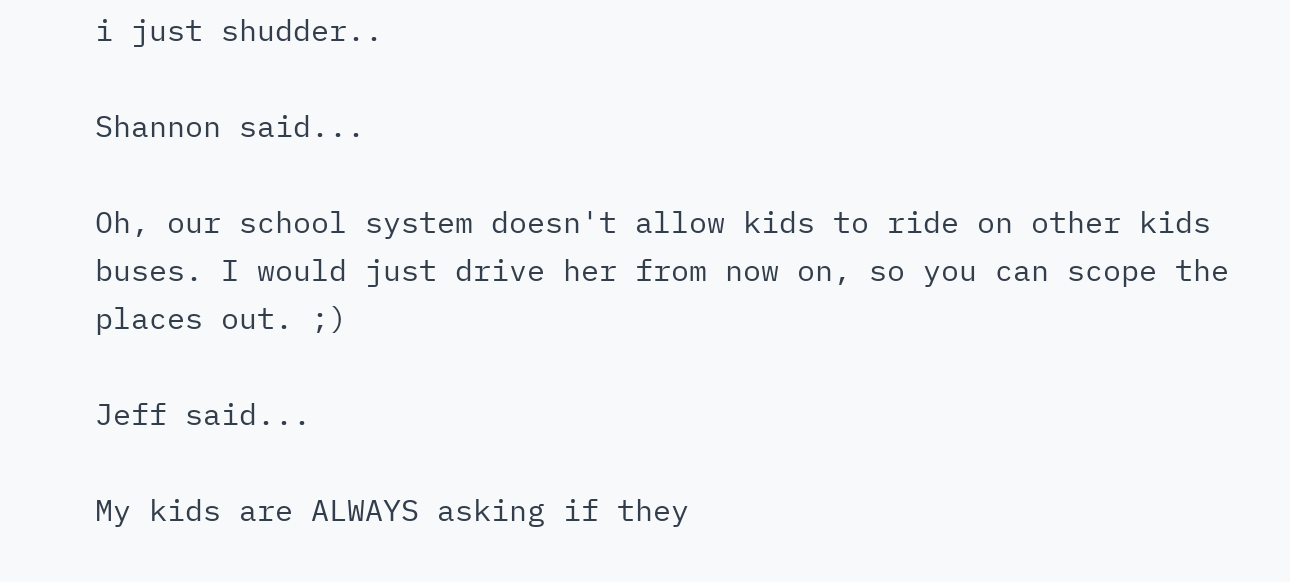i just shudder..

Shannon said...

Oh, our school system doesn't allow kids to ride on other kids buses. I would just drive her from now on, so you can scope the places out. ;)

Jeff said...

My kids are ALWAYS asking if they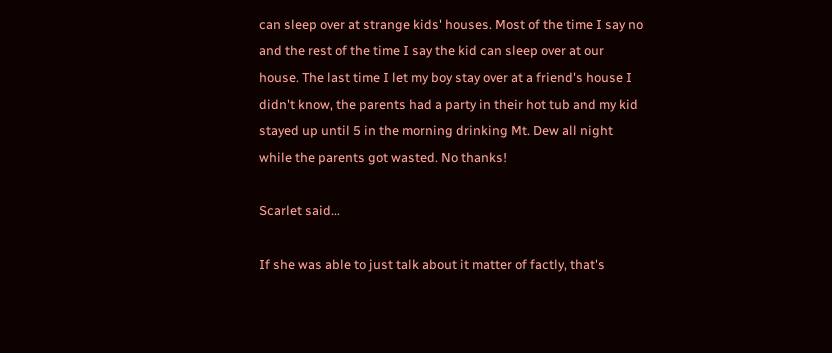can sleep over at strange kids' houses. Most of the time I say no and the rest of the time I say the kid can sleep over at our house. The last time I let my boy stay over at a friend's house I didn't know, the parents had a party in their hot tub and my kid stayed up until 5 in the morning drinking Mt. Dew all night while the parents got wasted. No thanks!

Scarlet said...

If she was able to just talk about it matter of factly, that's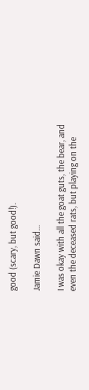good (scary, but good!).

Jamie Dawn said...

I was okay with all the goat guts, the bear, and even the deceased rats, but playing on the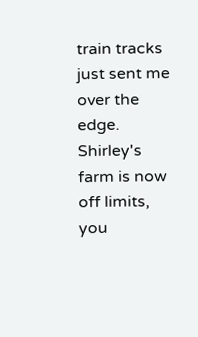train tracks just sent me over the edge.
Shirley's farm is now off limits, you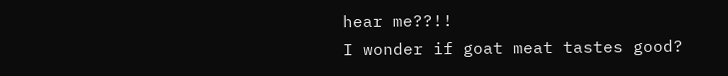hear me??!!
I wonder if goat meat tastes good?